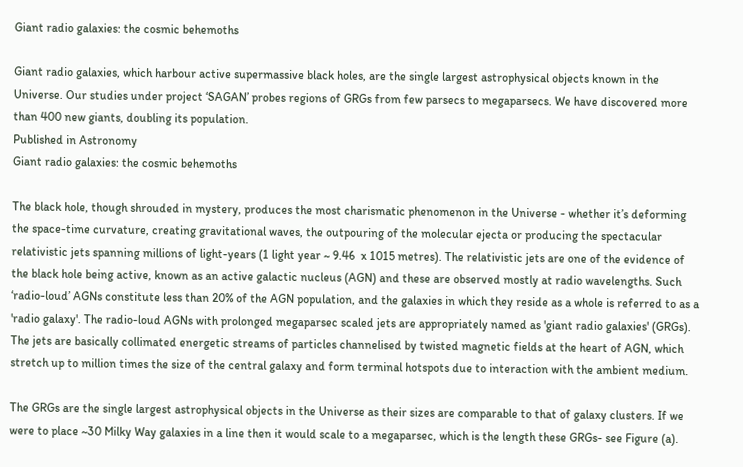Giant radio galaxies: the cosmic behemoths

Giant radio galaxies, which harbour active supermassive black holes, are the single largest astrophysical objects known in the Universe. Our studies under project ‘SAGAN’ probes regions of GRGs from few parsecs to megaparsecs. We have discovered more than 400 new giants, doubling its population.
Published in Astronomy
Giant radio galaxies: the cosmic behemoths

The black hole, though shrouded in mystery, produces the most charismatic phenomenon in the Universe - whether it’s deforming the space-time curvature, creating gravitational waves, the outpouring of the molecular ejecta or producing the spectacular relativistic jets spanning millions of light-years (1 light year ~ 9.46  x 1015 metres). The relativistic jets are one of the evidence of the black hole being active, known as an active galactic nucleus (AGN) and these are observed mostly at radio wavelengths. Such ‘radio-loud’ AGNs constitute less than 20% of the AGN population, and the galaxies in which they reside as a whole is referred to as a 'radio galaxy'. The radio-loud AGNs with prolonged megaparsec scaled jets are appropriately named as 'giant radio galaxies' (GRGs). The jets are basically collimated energetic streams of particles channelised by twisted magnetic fields at the heart of AGN, which stretch up to million times the size of the central galaxy and form terminal hotspots due to interaction with the ambient medium.

The GRGs are the single largest astrophysical objects in the Universe as their sizes are comparable to that of galaxy clusters. If we were to place ~30 Milky Way galaxies in a line then it would scale to a megaparsec, which is the length these GRGs- see Figure (a).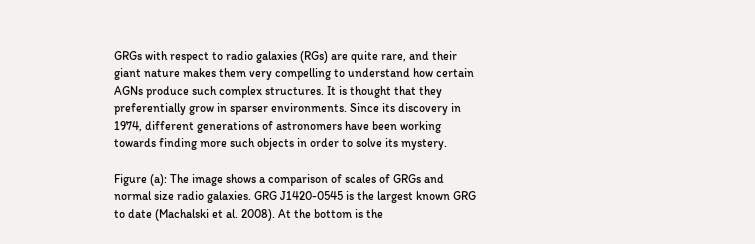GRGs with respect to radio galaxies (RGs) are quite rare, and their giant nature makes them very compelling to understand how certain AGNs produce such complex structures. It is thought that they preferentially grow in sparser environments. Since its discovery in 1974, different generations of astronomers have been working towards finding more such objects in order to solve its mystery.

Figure (a): The image shows a comparison of scales of GRGs and normal size radio galaxies. GRG J1420-0545 is the largest known GRG to date (Machalski et al. 2008). At the bottom is the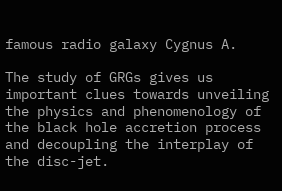famous radio galaxy Cygnus A.

The study of GRGs gives us important clues towards unveiling the physics and phenomenology of the black hole accretion process and decoupling the interplay of the disc-jet.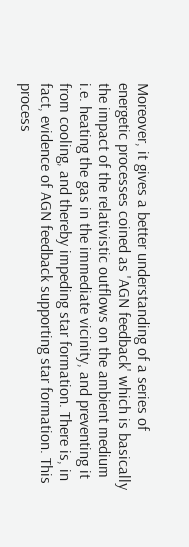Moreover, it gives a better understanding of a series of energetic processes coined as 'AGN feedback' which is basically the impact of the relativistic outflows on the ambient medium i.e. heating the gas in the immediate vicinity, and preventing it from cooling, and thereby impeding star formation. There is, in fact, evidence of AGN feedback supporting star formation. This process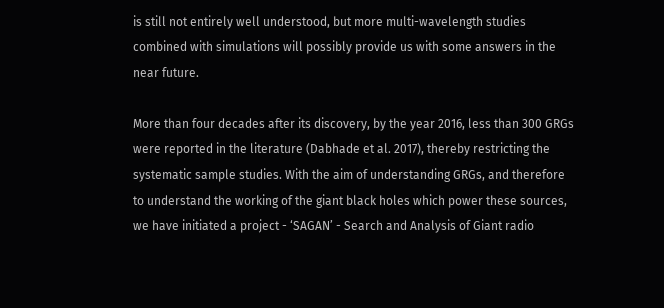is still not entirely well understood, but more multi-wavelength studies combined with simulations will possibly provide us with some answers in the near future.

More than four decades after its discovery, by the year 2016, less than 300 GRGs were reported in the literature (Dabhade et al. 2017), thereby restricting the systematic sample studies. With the aim of understanding GRGs, and therefore to understand the working of the giant black holes which power these sources, we have initiated a project - ‘SAGAN’ - Search and Analysis of Giant radio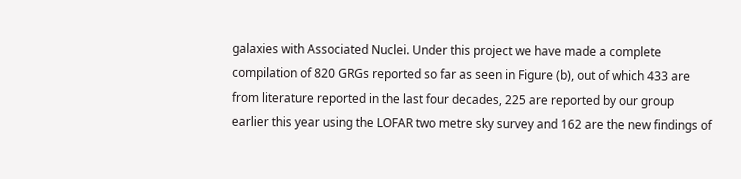galaxies with Associated Nuclei. Under this project we have made a complete compilation of 820 GRGs reported so far as seen in Figure (b), out of which 433 are from literature reported in the last four decades, 225 are reported by our group earlier this year using the LOFAR two metre sky survey and 162 are the new findings of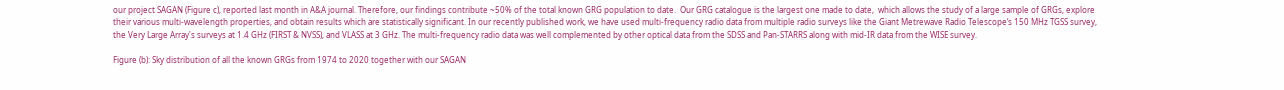our project SAGAN (Figure c), reported last month in A&A journal. Therefore, our findings contribute ~50% of the total known GRG population to date.  Our GRG catalogue is the largest one made to date,  which allows the study of a large sample of GRGs, explore their various multi-wavelength properties, and obtain results which are statistically significant. In our recently published work, we have used multi-frequency radio data from multiple radio surveys like the Giant Metrewave Radio Telescope’s 150 MHz TGSS survey, the Very Large Array's surveys at 1.4 GHz (FIRST & NVSS), and VLASS at 3 GHz. The multi-frequency radio data was well complemented by other optical data from the SDSS and Pan-STARRS along with mid-IR data from the WISE survey.

Figure (b): Sky distribution of all the known GRGs from 1974 to 2020 together with our SAGAN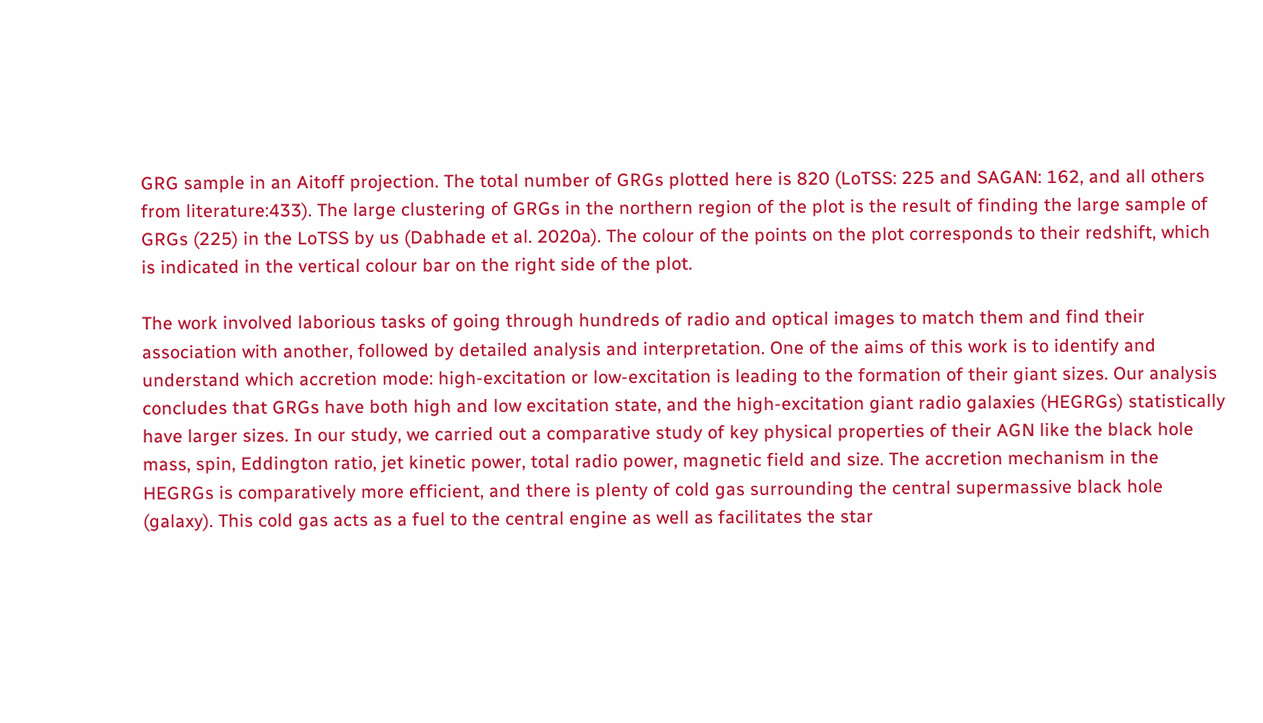GRG sample in an Aitoff projection. The total number of GRGs plotted here is 820 (LoTSS: 225 and SAGAN: 162, and all others from literature:433). The large clustering of GRGs in the northern region of the plot is the result of finding the large sample of GRGs (225) in the LoTSS by us (Dabhade et al. 2020a). The colour of the points on the plot corresponds to their redshift, which is indicated in the vertical colour bar on the right side of the plot.

The work involved laborious tasks of going through hundreds of radio and optical images to match them and find their association with another, followed by detailed analysis and interpretation. One of the aims of this work is to identify and understand which accretion mode: high-excitation or low-excitation is leading to the formation of their giant sizes. Our analysis concludes that GRGs have both high and low excitation state, and the high-excitation giant radio galaxies (HEGRGs) statistically have larger sizes. In our study, we carried out a comparative study of key physical properties of their AGN like the black hole mass, spin, Eddington ratio, jet kinetic power, total radio power, magnetic field and size. The accretion mechanism in the HEGRGs is comparatively more efficient, and there is plenty of cold gas surrounding the central supermassive black hole (galaxy). This cold gas acts as a fuel to the central engine as well as facilitates the star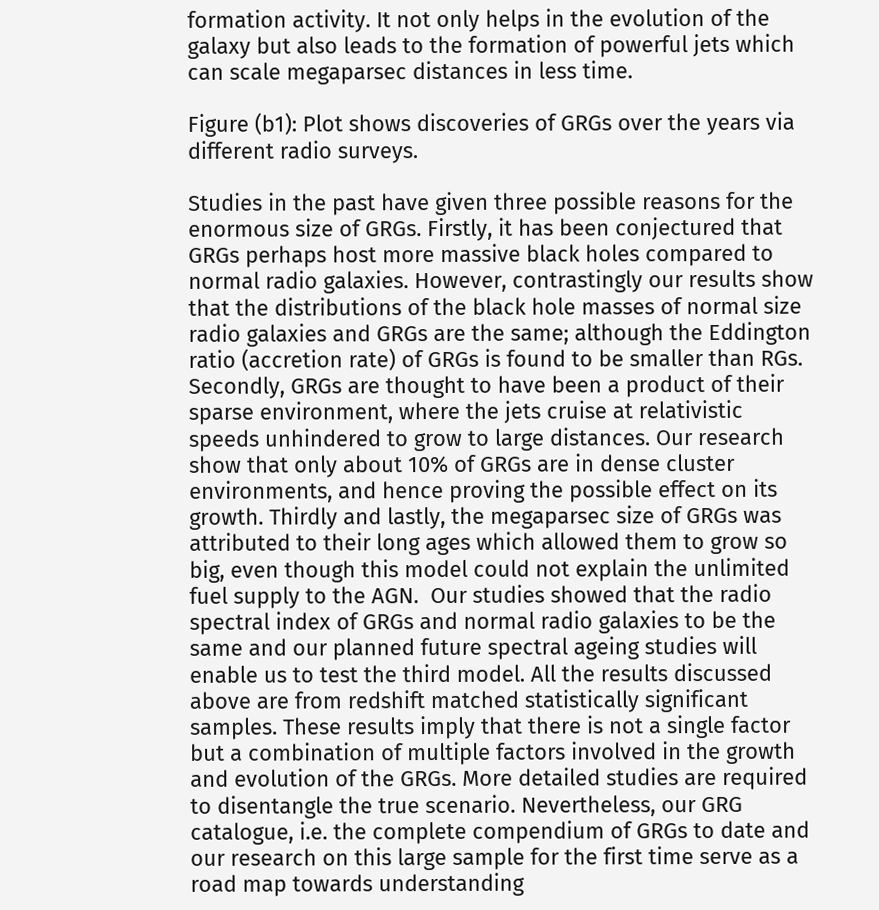formation activity. It not only helps in the evolution of the galaxy but also leads to the formation of powerful jets which can scale megaparsec distances in less time.

Figure (b1): Plot shows discoveries of GRGs over the years via different radio surveys.

Studies in the past have given three possible reasons for the enormous size of GRGs. Firstly, it has been conjectured that GRGs perhaps host more massive black holes compared to normal radio galaxies. However, contrastingly our results show that the distributions of the black hole masses of normal size radio galaxies and GRGs are the same; although the Eddington ratio (accretion rate) of GRGs is found to be smaller than RGs. Secondly, GRGs are thought to have been a product of their sparse environment, where the jets cruise at relativistic speeds unhindered to grow to large distances. Our research show that only about 10% of GRGs are in dense cluster environments, and hence proving the possible effect on its growth. Thirdly and lastly, the megaparsec size of GRGs was attributed to their long ages which allowed them to grow so big, even though this model could not explain the unlimited fuel supply to the AGN.  Our studies showed that the radio spectral index of GRGs and normal radio galaxies to be the same and our planned future spectral ageing studies will enable us to test the third model. All the results discussed above are from redshift matched statistically significant samples. These results imply that there is not a single factor but a combination of multiple factors involved in the growth and evolution of the GRGs. More detailed studies are required to disentangle the true scenario. Nevertheless, our GRG catalogue, i.e. the complete compendium of GRGs to date and our research on this large sample for the first time serve as a road map towards understanding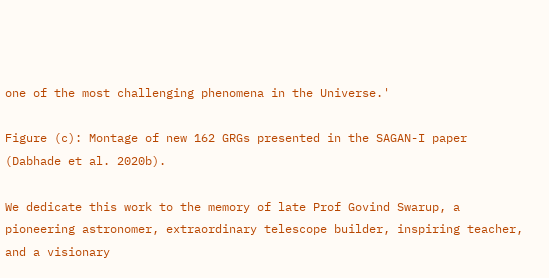one of the most challenging phenomena in the Universe.'

Figure (c): Montage of new 162 GRGs presented in the SAGAN-I paper (Dabhade et al. 2020b).

We dedicate this work to the memory of late Prof Govind Swarup, a pioneering astronomer, extraordinary telescope builder, inspiring teacher, and a visionary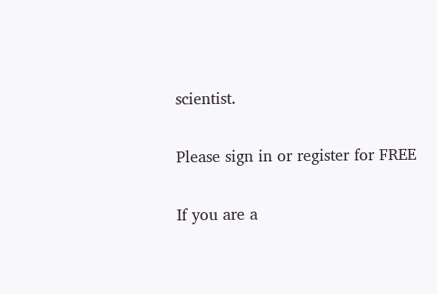scientist.

Please sign in or register for FREE

If you are a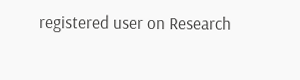registered user on Research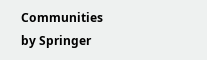Communities by Springer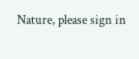Nature, please sign in